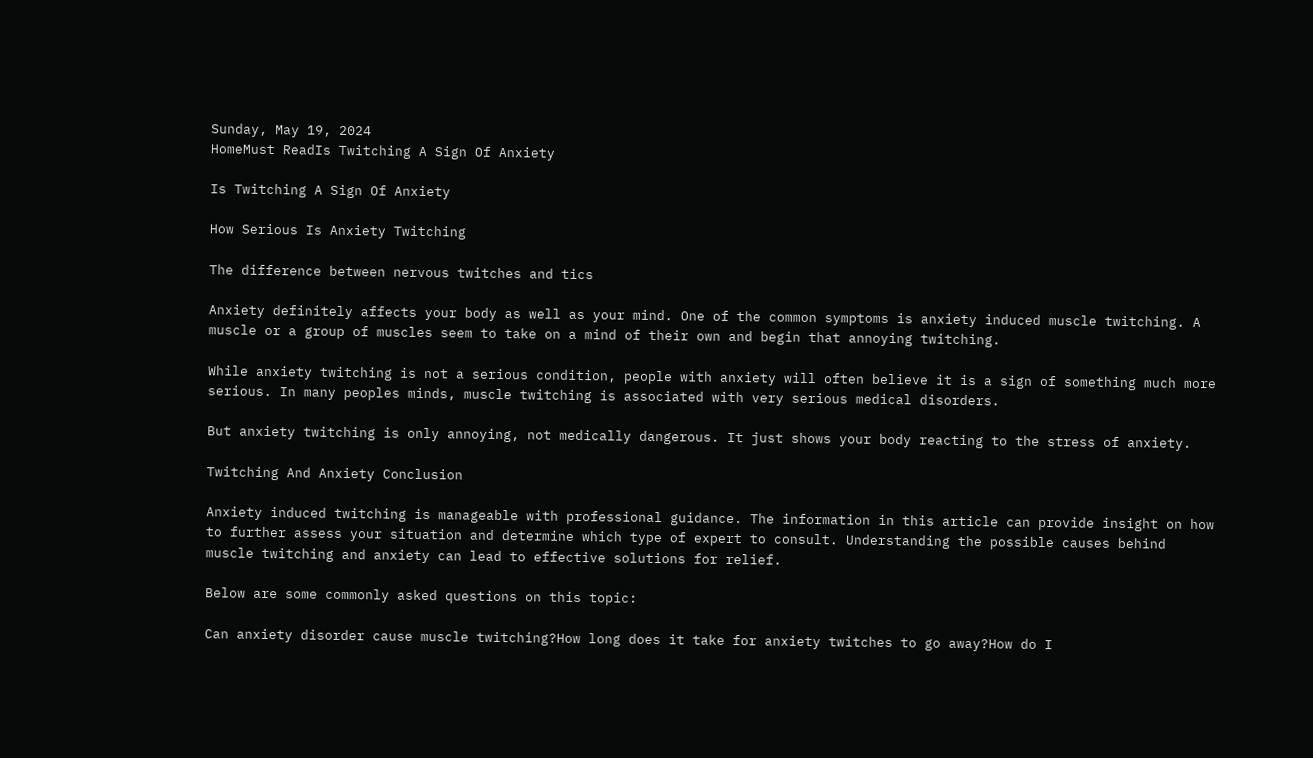Sunday, May 19, 2024
HomeMust ReadIs Twitching A Sign Of Anxiety

Is Twitching A Sign Of Anxiety

How Serious Is Anxiety Twitching

The difference between nervous twitches and tics

Anxiety definitely affects your body as well as your mind. One of the common symptoms is anxiety induced muscle twitching. A muscle or a group of muscles seem to take on a mind of their own and begin that annoying twitching.

While anxiety twitching is not a serious condition, people with anxiety will often believe it is a sign of something much more serious. In many peoples minds, muscle twitching is associated with very serious medical disorders.

But anxiety twitching is only annoying, not medically dangerous. It just shows your body reacting to the stress of anxiety.

Twitching And Anxiety Conclusion

Anxiety induced twitching is manageable with professional guidance. The information in this article can provide insight on how to further assess your situation and determine which type of expert to consult. Understanding the possible causes behind muscle twitching and anxiety can lead to effective solutions for relief.

Below are some commonly asked questions on this topic:

Can anxiety disorder cause muscle twitching?How long does it take for anxiety twitches to go away?How do I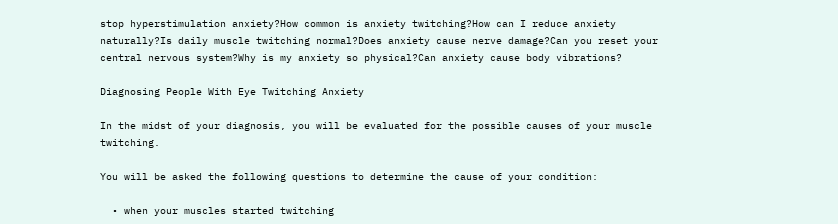stop hyperstimulation anxiety?How common is anxiety twitching?How can I reduce anxiety naturally?Is daily muscle twitching normal?Does anxiety cause nerve damage?Can you reset your central nervous system?Why is my anxiety so physical?Can anxiety cause body vibrations?

Diagnosing People With Eye Twitching Anxiety

In the midst of your diagnosis, you will be evaluated for the possible causes of your muscle twitching.

You will be asked the following questions to determine the cause of your condition:

  • when your muscles started twitching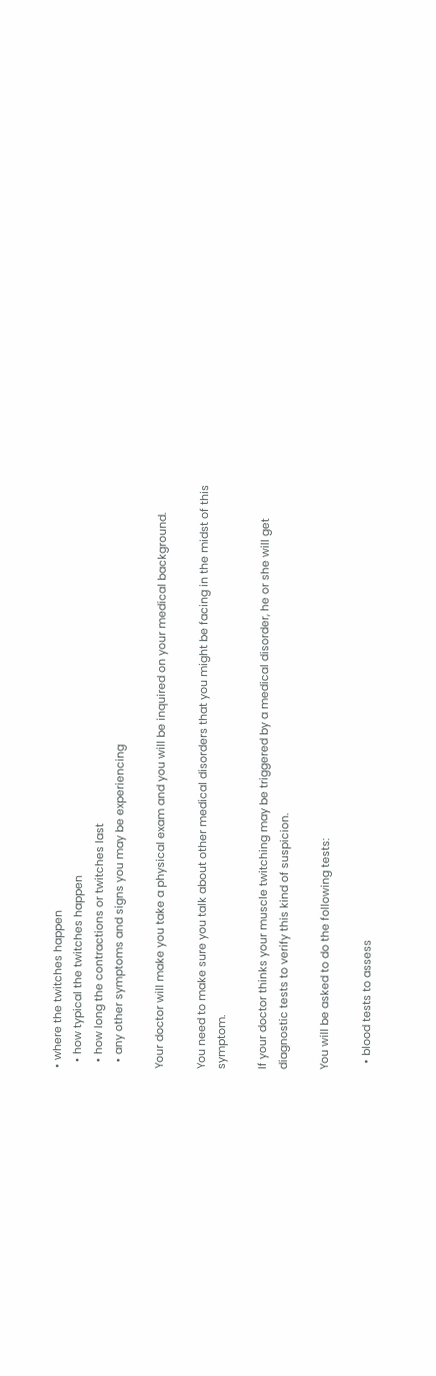• where the twitches happen
  • how typical the twitches happen
  • how long the contractions or twitches last
  • any other symptoms and signs you may be experiencing

Your doctor will make you take a physical exam and you will be inquired on your medical background.

You need to make sure you talk about other medical disorders that you might be facing in the midst of this symptom.

If your doctor thinks your muscle twitching may be triggered by a medical disorder, he or she will get diagnostic tests to verify this kind of suspicion.

You will be asked to do the following tests:

  • blood tests to assess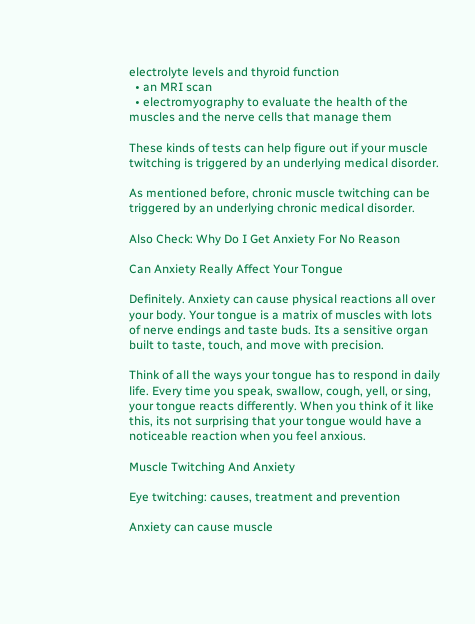electrolyte levels and thyroid function
  • an MRI scan
  • electromyography to evaluate the health of the muscles and the nerve cells that manage them

These kinds of tests can help figure out if your muscle twitching is triggered by an underlying medical disorder.

As mentioned before, chronic muscle twitching can be triggered by an underlying chronic medical disorder.

Also Check: Why Do I Get Anxiety For No Reason

Can Anxiety Really Affect Your Tongue

Definitely. Anxiety can cause physical reactions all over your body. Your tongue is a matrix of muscles with lots of nerve endings and taste buds. Its a sensitive organ built to taste, touch, and move with precision.

Think of all the ways your tongue has to respond in daily life. Every time you speak, swallow, cough, yell, or sing, your tongue reacts differently. When you think of it like this, its not surprising that your tongue would have a noticeable reaction when you feel anxious.

Muscle Twitching And Anxiety

Eye twitching: causes, treatment and prevention

Anxiety can cause muscle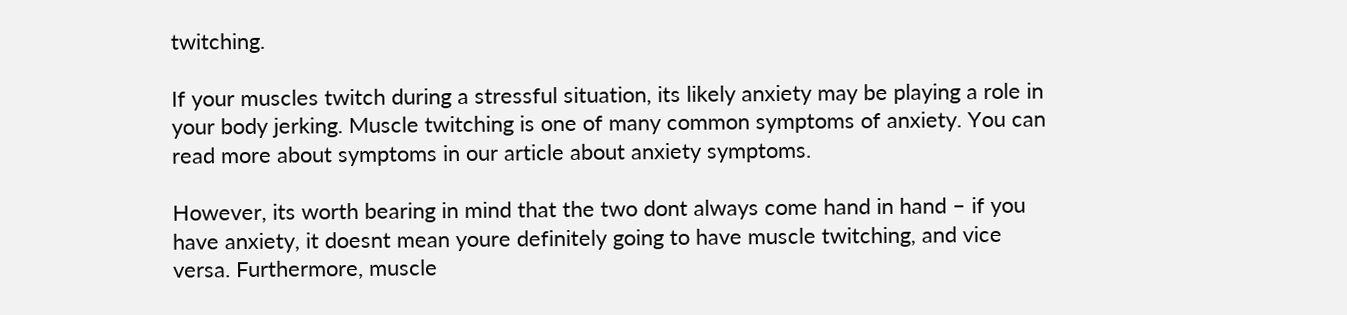twitching.

If your muscles twitch during a stressful situation, its likely anxiety may be playing a role in your body jerking. Muscle twitching is one of many common symptoms of anxiety. You can read more about symptoms in our article about anxiety symptoms.

However, its worth bearing in mind that the two dont always come hand in hand – if you have anxiety, it doesnt mean youre definitely going to have muscle twitching, and vice versa. Furthermore, muscle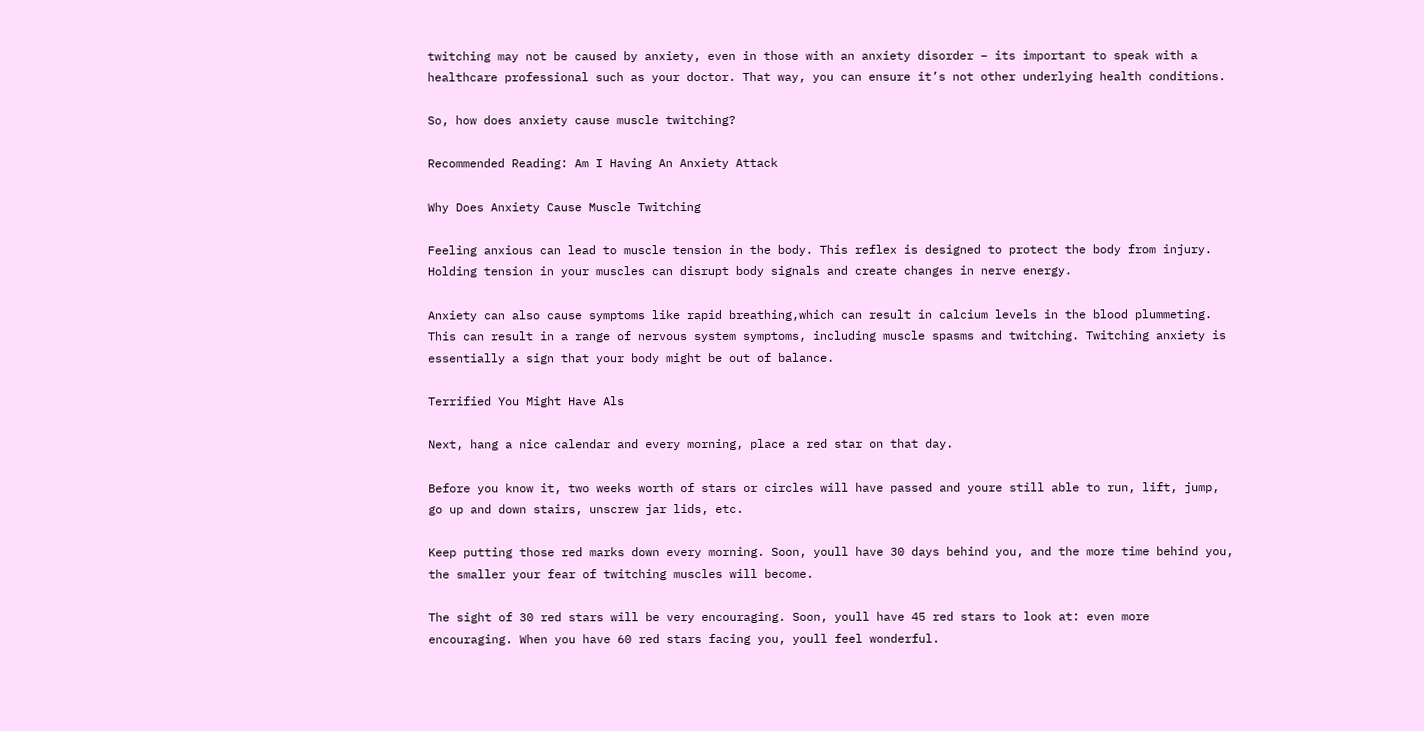twitching may not be caused by anxiety, even in those with an anxiety disorder – its important to speak with a healthcare professional such as your doctor. That way, you can ensure it’s not other underlying health conditions.

So, how does anxiety cause muscle twitching?

Recommended Reading: Am I Having An Anxiety Attack

Why Does Anxiety Cause Muscle Twitching

Feeling anxious can lead to muscle tension in the body. This reflex is designed to protect the body from injury. Holding tension in your muscles can disrupt body signals and create changes in nerve energy.

Anxiety can also cause symptoms like rapid breathing,which can result in calcium levels in the blood plummeting. This can result in a range of nervous system symptoms, including muscle spasms and twitching. Twitching anxiety is essentially a sign that your body might be out of balance.

Terrified You Might Have Als

Next, hang a nice calendar and every morning, place a red star on that day.

Before you know it, two weeks worth of stars or circles will have passed and youre still able to run, lift, jump, go up and down stairs, unscrew jar lids, etc.

Keep putting those red marks down every morning. Soon, youll have 30 days behind you, and the more time behind you, the smaller your fear of twitching muscles will become.

The sight of 30 red stars will be very encouraging. Soon, youll have 45 red stars to look at: even more encouraging. When you have 60 red stars facing you, youll feel wonderful.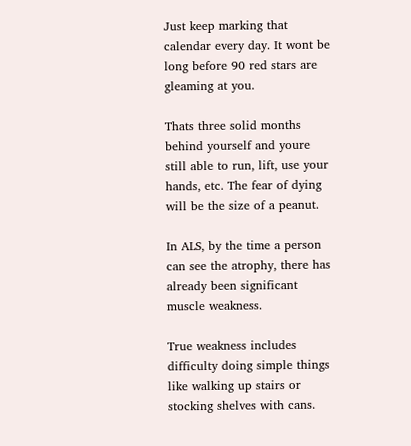Just keep marking that calendar every day. It wont be long before 90 red stars are gleaming at you.

Thats three solid months behind yourself and youre still able to run, lift, use your hands, etc. The fear of dying will be the size of a peanut.

In ALS, by the time a person can see the atrophy, there has already been significant muscle weakness.

True weakness includes difficulty doing simple things like walking up stairs or stocking shelves with cans.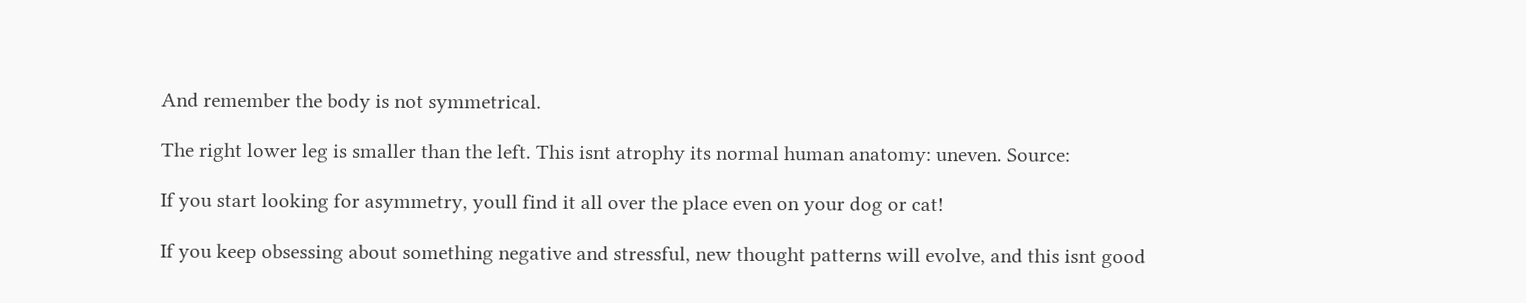And remember the body is not symmetrical.

The right lower leg is smaller than the left. This isnt atrophy its normal human anatomy: uneven. Source:

If you start looking for asymmetry, youll find it all over the place even on your dog or cat!

If you keep obsessing about something negative and stressful, new thought patterns will evolve, and this isnt good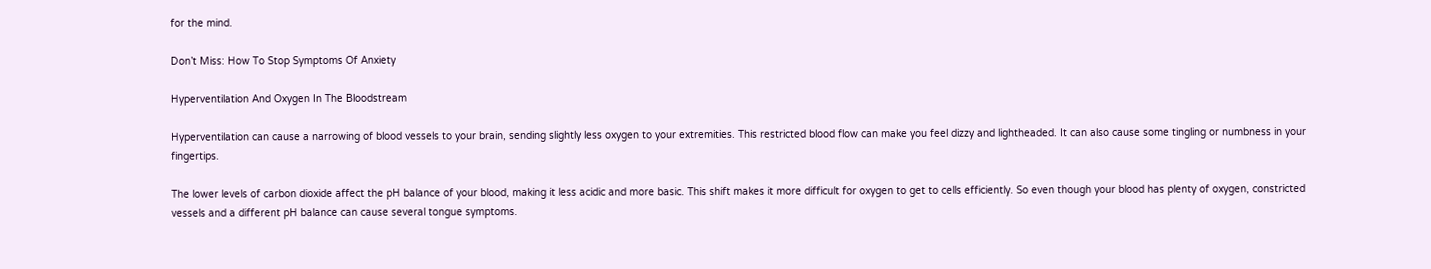for the mind.

Don’t Miss: How To Stop Symptoms Of Anxiety

Hyperventilation And Oxygen In The Bloodstream

Hyperventilation can cause a narrowing of blood vessels to your brain, sending slightly less oxygen to your extremities. This restricted blood flow can make you feel dizzy and lightheaded. It can also cause some tingling or numbness in your fingertips.

The lower levels of carbon dioxide affect the pH balance of your blood, making it less acidic and more basic. This shift makes it more difficult for oxygen to get to cells efficiently. So even though your blood has plenty of oxygen, constricted vessels and a different pH balance can cause several tongue symptoms.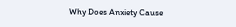Why Does Anxiety Cause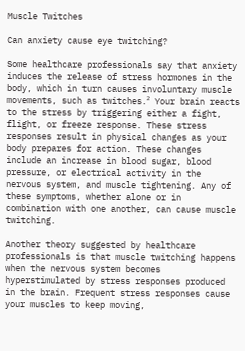Muscle Twitches

Can anxiety cause eye twitching?

Some healthcare professionals say that anxiety induces the release of stress hormones in the body, which in turn causes involuntary muscle movements, such as twitches.² Your brain reacts to the stress by triggering either a fight, flight, or freeze response. These stress responses result in physical changes as your body prepares for action. These changes include an increase in blood sugar, blood pressure, or electrical activity in the nervous system, and muscle tightening. Any of these symptoms, whether alone or in combination with one another, can cause muscle twitching.

Another theory suggested by healthcare professionals is that muscle twitching happens when the nervous system becomes hyperstimulated by stress responses produced in the brain. Frequent stress responses cause your muscles to keep moving,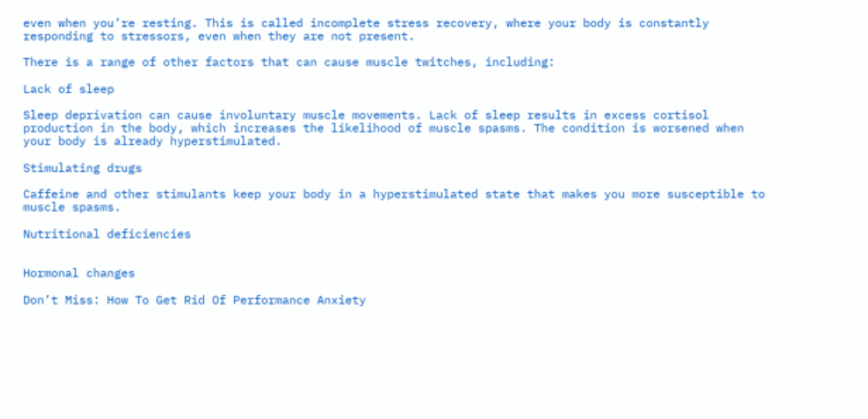even when you’re resting. This is called incomplete stress recovery, where your body is constantly responding to stressors, even when they are not present.

There is a range of other factors that can cause muscle twitches, including:

Lack of sleep

Sleep deprivation can cause involuntary muscle movements. Lack of sleep results in excess cortisol production in the body, which increases the likelihood of muscle spasms. The condition is worsened when your body is already hyperstimulated.

Stimulating drugs

Caffeine and other stimulants keep your body in a hyperstimulated state that makes you more susceptible to muscle spasms.

Nutritional deficiencies


Hormonal changes

Don’t Miss: How To Get Rid Of Performance Anxiety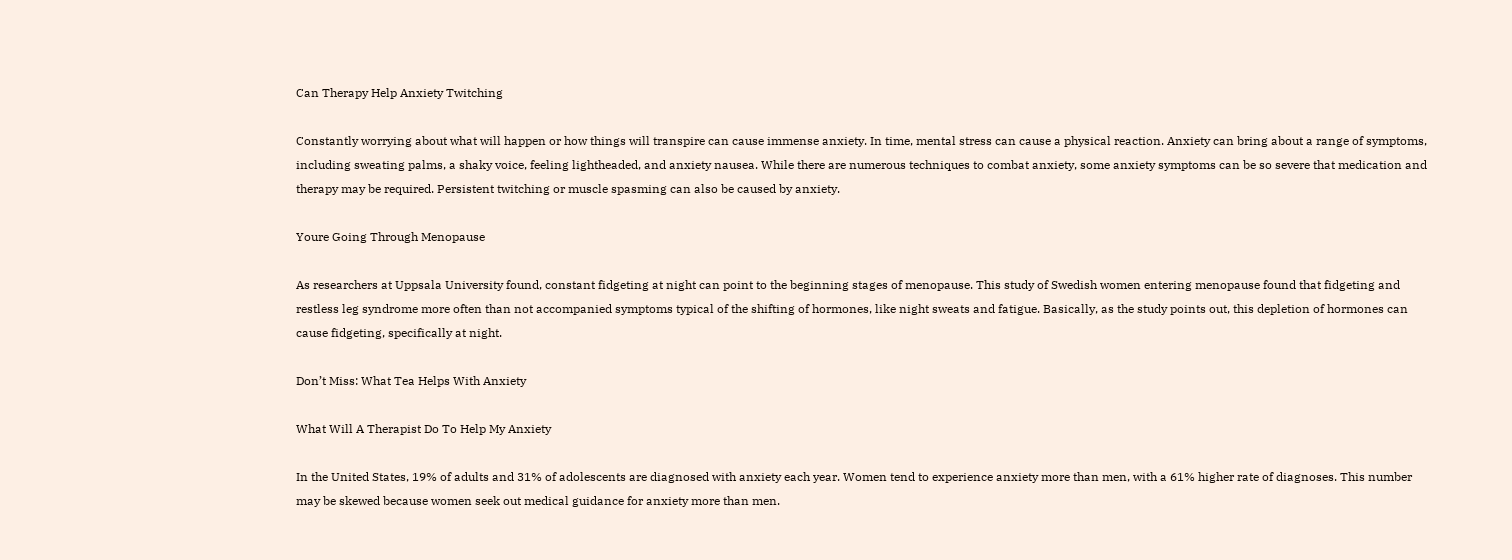Can Therapy Help Anxiety Twitching

Constantly worrying about what will happen or how things will transpire can cause immense anxiety. In time, mental stress can cause a physical reaction. Anxiety can bring about a range of symptoms, including sweating palms, a shaky voice, feeling lightheaded, and anxiety nausea. While there are numerous techniques to combat anxiety, some anxiety symptoms can be so severe that medication and therapy may be required. Persistent twitching or muscle spasming can also be caused by anxiety.

Youre Going Through Menopause

As researchers at Uppsala University found, constant fidgeting at night can point to the beginning stages of menopause. This study of Swedish women entering menopause found that fidgeting and restless leg syndrome more often than not accompanied symptoms typical of the shifting of hormones, like night sweats and fatigue. Basically, as the study points out, this depletion of hormones can cause fidgeting, specifically at night.

Don’t Miss: What Tea Helps With Anxiety

What Will A Therapist Do To Help My Anxiety

In the United States, 19% of adults and 31% of adolescents are diagnosed with anxiety each year. Women tend to experience anxiety more than men, with a 61% higher rate of diagnoses. This number may be skewed because women seek out medical guidance for anxiety more than men.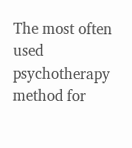The most often used psychotherapy method for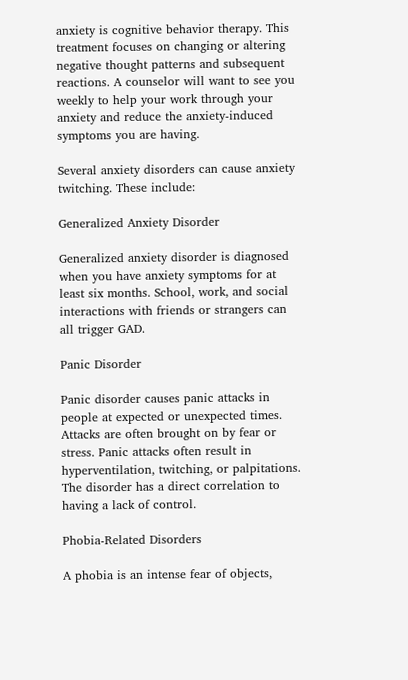anxiety is cognitive behavior therapy. This treatment focuses on changing or altering negative thought patterns and subsequent reactions. A counselor will want to see you weekly to help your work through your anxiety and reduce the anxiety-induced symptoms you are having.

Several anxiety disorders can cause anxiety twitching. These include:

Generalized Anxiety Disorder

Generalized anxiety disorder is diagnosed when you have anxiety symptoms for at least six months. School, work, and social interactions with friends or strangers can all trigger GAD.

Panic Disorder

Panic disorder causes panic attacks in people at expected or unexpected times. Attacks are often brought on by fear or stress. Panic attacks often result in hyperventilation, twitching, or palpitations. The disorder has a direct correlation to having a lack of control.

Phobia-Related Disorders

A phobia is an intense fear of objects,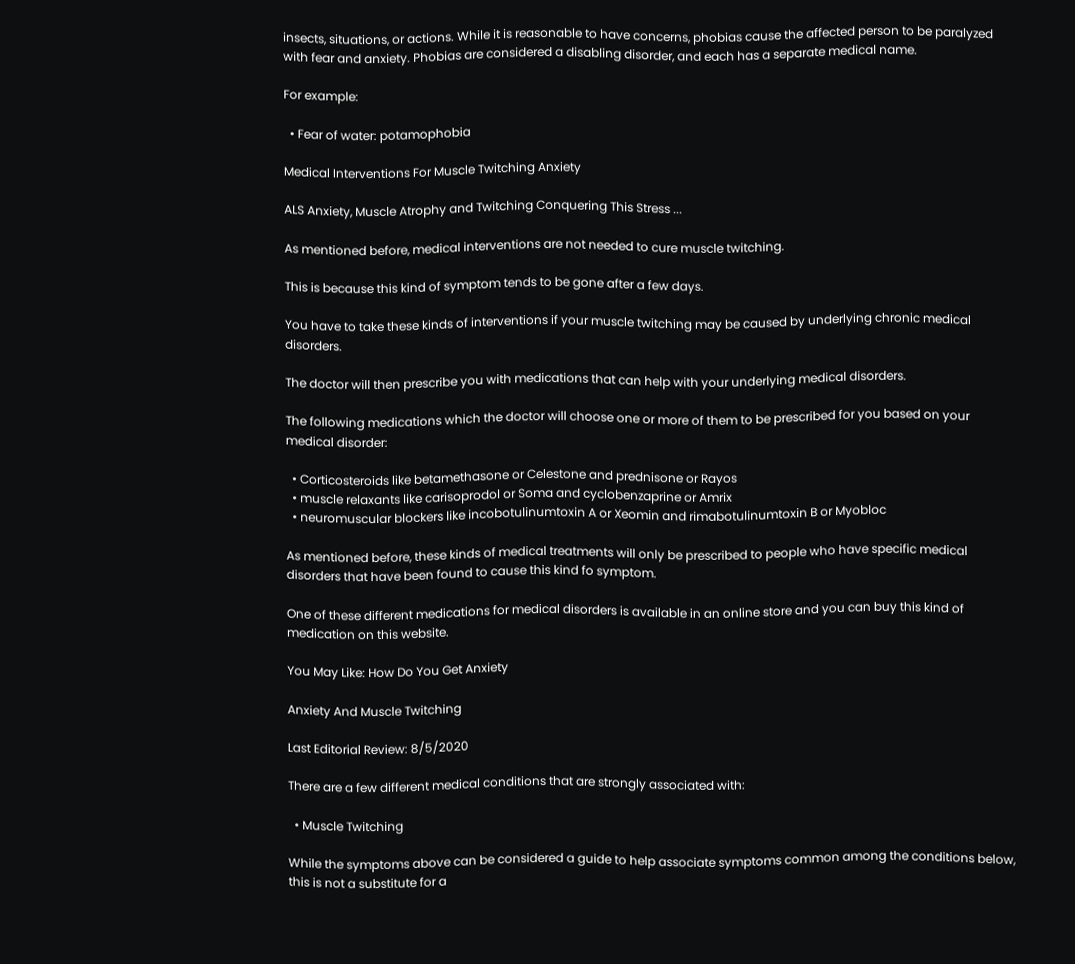insects, situations, or actions. While it is reasonable to have concerns, phobias cause the affected person to be paralyzed with fear and anxiety. Phobias are considered a disabling disorder, and each has a separate medical name.

For example:

  • Fear of water: potamophobia

Medical Interventions For Muscle Twitching Anxiety

ALS Anxiety, Muscle Atrophy and Twitching Conquering This Stress ...

As mentioned before, medical interventions are not needed to cure muscle twitching.

This is because this kind of symptom tends to be gone after a few days.

You have to take these kinds of interventions if your muscle twitching may be caused by underlying chronic medical disorders.

The doctor will then prescribe you with medications that can help with your underlying medical disorders.

The following medications which the doctor will choose one or more of them to be prescribed for you based on your medical disorder:

  • Corticosteroids like betamethasone or Celestone and prednisone or Rayos
  • muscle relaxants like carisoprodol or Soma and cyclobenzaprine or Amrix
  • neuromuscular blockers like incobotulinumtoxin A or Xeomin and rimabotulinumtoxin B or Myobloc

As mentioned before, these kinds of medical treatments will only be prescribed to people who have specific medical disorders that have been found to cause this kind fo symptom.

One of these different medications for medical disorders is available in an online store and you can buy this kind of medication on this website.

You May Like: How Do You Get Anxiety

Anxiety And Muscle Twitching

Last Editorial Review: 8/5/2020

There are a few different medical conditions that are strongly associated with:

  • Muscle Twitching

While the symptoms above can be considered a guide to help associate symptoms common among the conditions below, this is not a substitute for a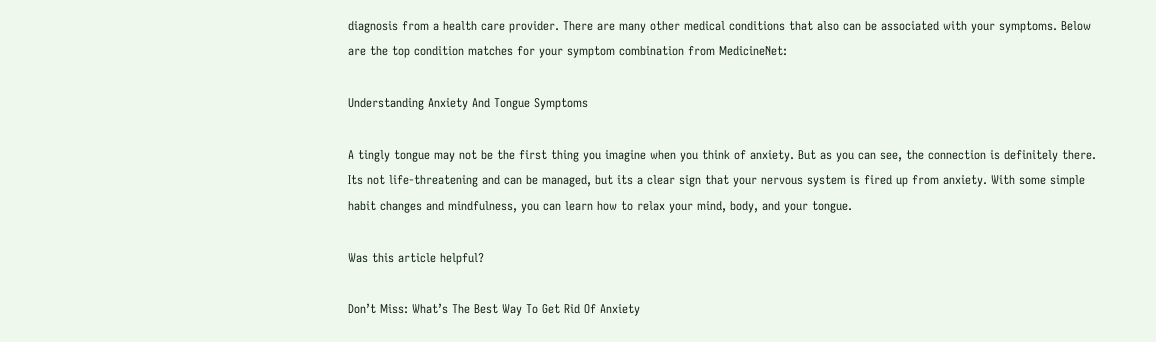diagnosis from a health care provider. There are many other medical conditions that also can be associated with your symptoms. Below are the top condition matches for your symptom combination from MedicineNet:

Understanding Anxiety And Tongue Symptoms

A tingly tongue may not be the first thing you imagine when you think of anxiety. But as you can see, the connection is definitely there. Its not life-threatening and can be managed, but its a clear sign that your nervous system is fired up from anxiety. With some simple habit changes and mindfulness, you can learn how to relax your mind, body, and your tongue.

Was this article helpful?

Don’t Miss: What’s The Best Way To Get Rid Of Anxiety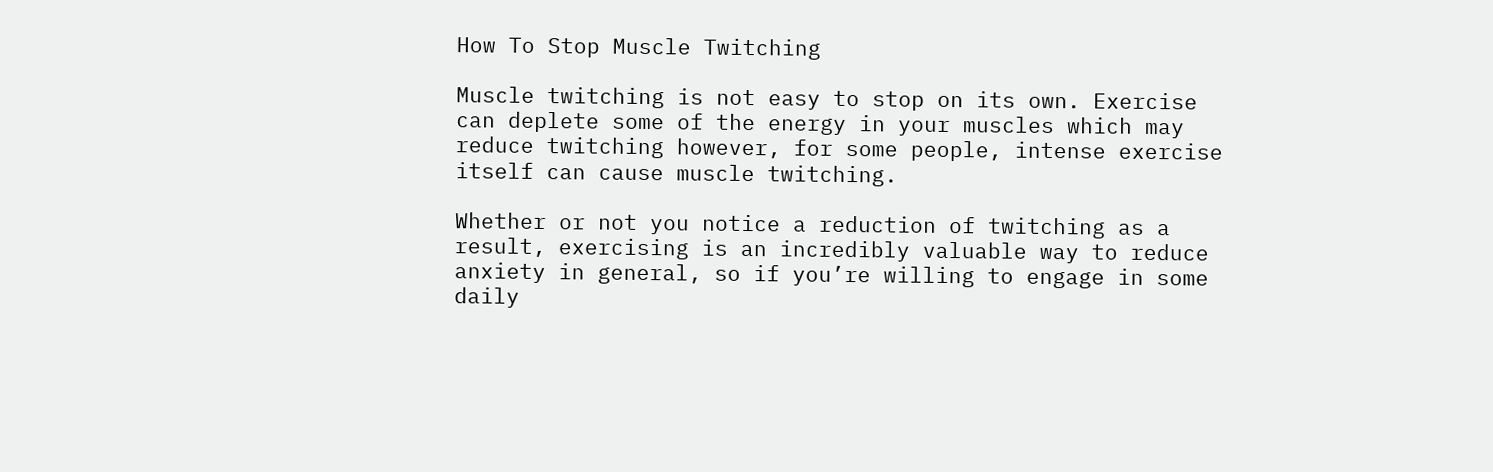How To Stop Muscle Twitching

Muscle twitching is not easy to stop on its own. Exercise can deplete some of the energy in your muscles which may reduce twitching however, for some people, intense exercise itself can cause muscle twitching.

Whether or not you notice a reduction of twitching as a result, exercising is an incredibly valuable way to reduce anxiety in general, so if you’re willing to engage in some daily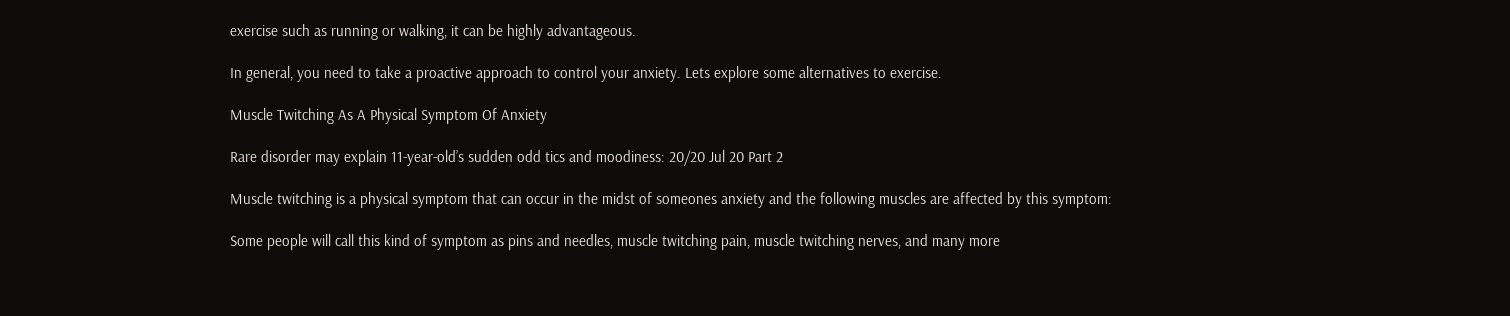exercise such as running or walking, it can be highly advantageous.

In general, you need to take a proactive approach to control your anxiety. Lets explore some alternatives to exercise.

Muscle Twitching As A Physical Symptom Of Anxiety

Rare disorder may explain 11-year-old’s sudden odd tics and moodiness: 20/20 Jul 20 Part 2

Muscle twitching is a physical symptom that can occur in the midst of someones anxiety and the following muscles are affected by this symptom:

Some people will call this kind of symptom as pins and needles, muscle twitching pain, muscle twitching nerves, and many more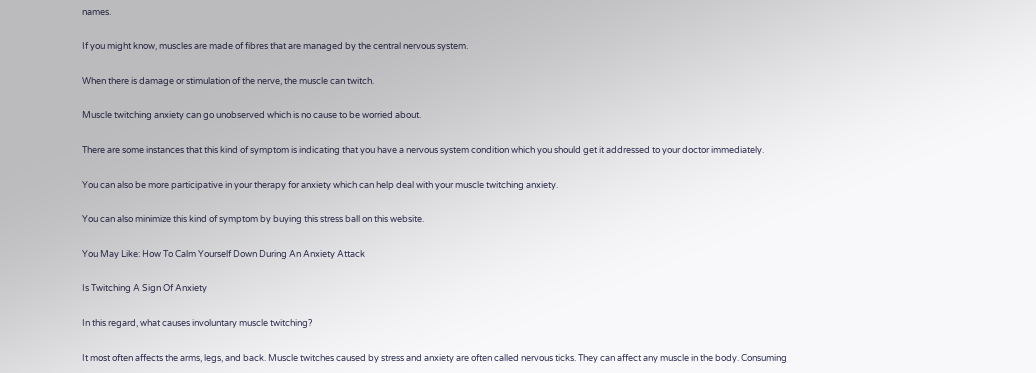names.

If you might know, muscles are made of fibres that are managed by the central nervous system.

When there is damage or stimulation of the nerve, the muscle can twitch.

Muscle twitching anxiety can go unobserved which is no cause to be worried about.

There are some instances that this kind of symptom is indicating that you have a nervous system condition which you should get it addressed to your doctor immediately.

You can also be more participative in your therapy for anxiety which can help deal with your muscle twitching anxiety.

You can also minimize this kind of symptom by buying this stress ball on this website.

You May Like: How To Calm Yourself Down During An Anxiety Attack

Is Twitching A Sign Of Anxiety

In this regard, what causes involuntary muscle twitching?

It most often affects the arms, legs, and back. Muscle twitches caused by stress and anxiety are often called nervous ticks. They can affect any muscle in the body. Consuming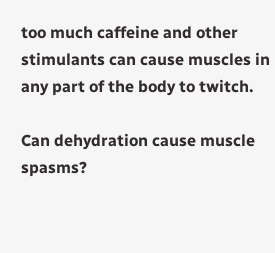too much caffeine and other stimulants can cause muscles in any part of the body to twitch.

Can dehydration cause muscle spasms?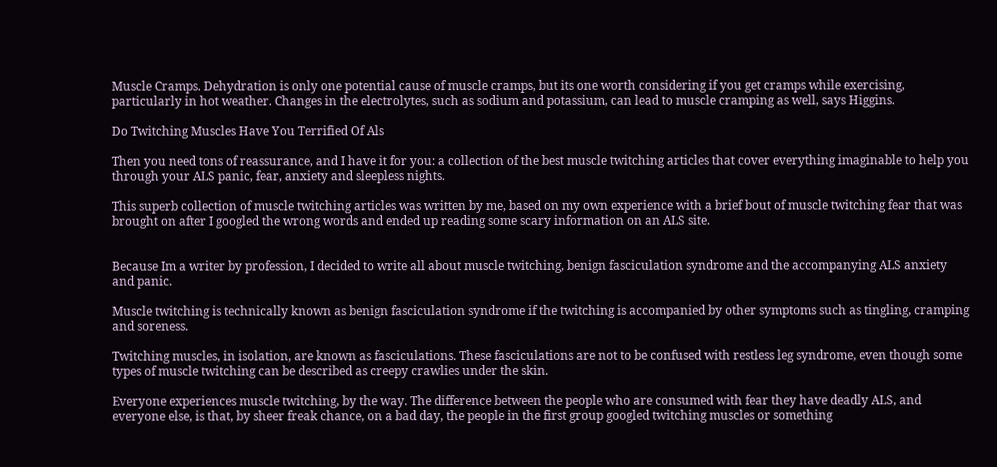Muscle Cramps. Dehydration is only one potential cause of muscle cramps, but its one worth considering if you get cramps while exercising, particularly in hot weather. Changes in the electrolytes, such as sodium and potassium, can lead to muscle cramping as well, says Higgins.

Do Twitching Muscles Have You Terrified Of Als

Then you need tons of reassurance, and I have it for you: a collection of the best muscle twitching articles that cover everything imaginable to help you through your ALS panic, fear, anxiety and sleepless nights.

This superb collection of muscle twitching articles was written by me, based on my own experience with a brief bout of muscle twitching fear that was brought on after I googled the wrong words and ended up reading some scary information on an ALS site.


Because Im a writer by profession, I decided to write all about muscle twitching, benign fasciculation syndrome and the accompanying ALS anxiety and panic.

Muscle twitching is technically known as benign fasciculation syndrome if the twitching is accompanied by other symptoms such as tingling, cramping and soreness.

Twitching muscles, in isolation, are known as fasciculations. These fasciculations are not to be confused with restless leg syndrome, even though some types of muscle twitching can be described as creepy crawlies under the skin.

Everyone experiences muscle twitching, by the way. The difference between the people who are consumed with fear they have deadly ALS, and everyone else, is that, by sheer freak chance, on a bad day, the people in the first group googled twitching muscles or something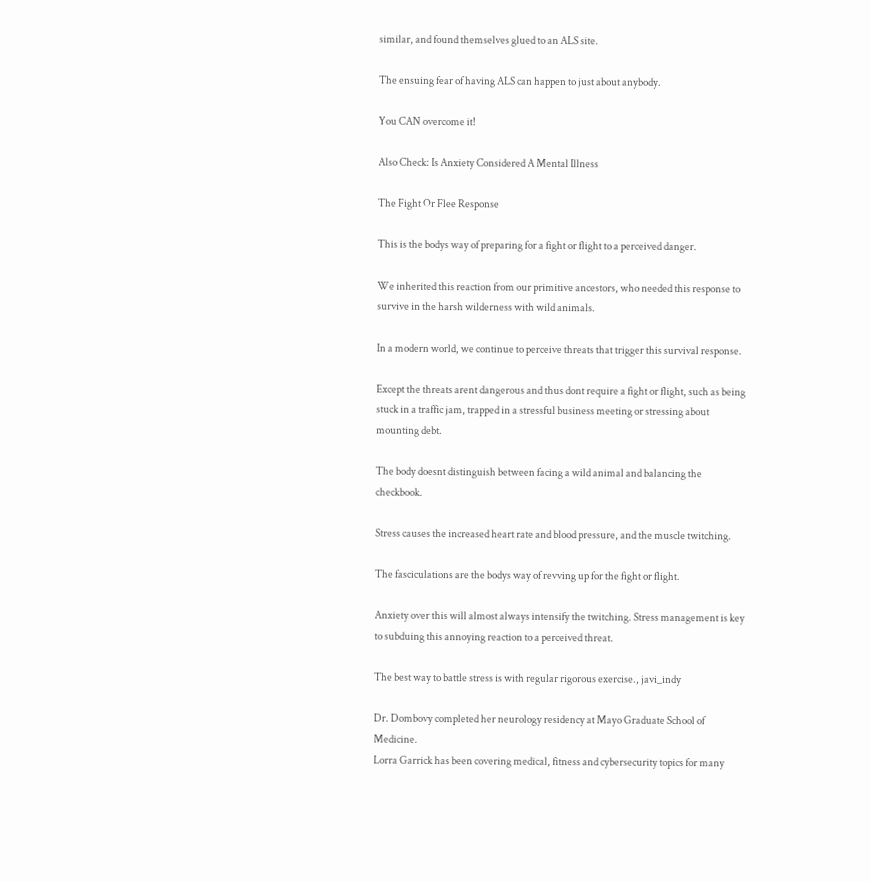similar, and found themselves glued to an ALS site.

The ensuing fear of having ALS can happen to just about anybody.

You CAN overcome it!

Also Check: Is Anxiety Considered A Mental Illness

The Fight Or Flee Response

This is the bodys way of preparing for a fight or flight to a perceived danger.

We inherited this reaction from our primitive ancestors, who needed this response to survive in the harsh wilderness with wild animals.

In a modern world, we continue to perceive threats that trigger this survival response.

Except the threats arent dangerous and thus dont require a fight or flight, such as being stuck in a traffic jam, trapped in a stressful business meeting or stressing about mounting debt.

The body doesnt distinguish between facing a wild animal and balancing the checkbook.

Stress causes the increased heart rate and blood pressure, and the muscle twitching.

The fasciculations are the bodys way of revving up for the fight or flight.

Anxiety over this will almost always intensify the twitching. Stress management is key to subduing this annoying reaction to a perceived threat.

The best way to battle stress is with regular rigorous exercise., javi_indy

Dr. Dombovy completed her neurology residency at Mayo Graduate School of Medicine.
Lorra Garrick has been covering medical, fitness and cybersecurity topics for many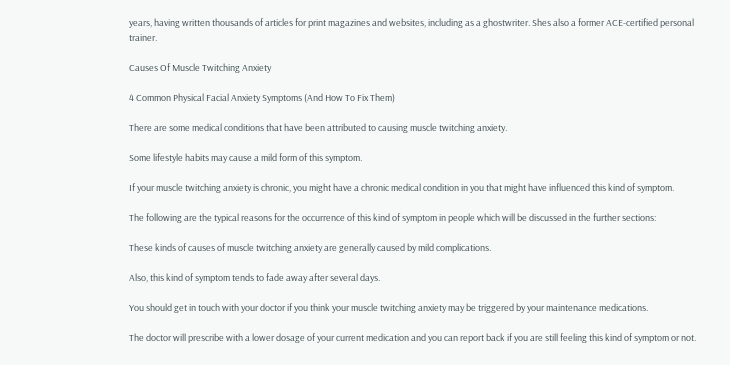years, having written thousands of articles for print magazines and websites, including as a ghostwriter. Shes also a former ACE-certified personal trainer.

Causes Of Muscle Twitching Anxiety

4 Common Physical Facial Anxiety Symptoms (And How To Fix Them)

There are some medical conditions that have been attributed to causing muscle twitching anxiety.

Some lifestyle habits may cause a mild form of this symptom.

If your muscle twitching anxiety is chronic, you might have a chronic medical condition in you that might have influenced this kind of symptom.

The following are the typical reasons for the occurrence of this kind of symptom in people which will be discussed in the further sections:

These kinds of causes of muscle twitching anxiety are generally caused by mild complications.

Also, this kind of symptom tends to fade away after several days.

You should get in touch with your doctor if you think your muscle twitching anxiety may be triggered by your maintenance medications.

The doctor will prescribe with a lower dosage of your current medication and you can report back if you are still feeling this kind of symptom or not.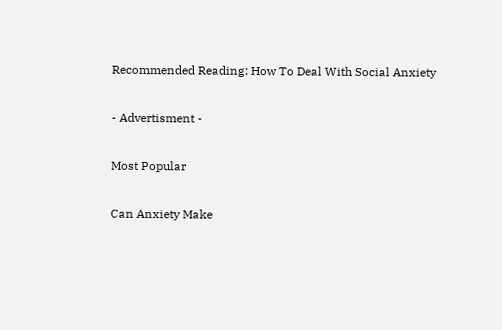Recommended Reading: How To Deal With Social Anxiety

- Advertisment -

Most Popular

Can Anxiety Make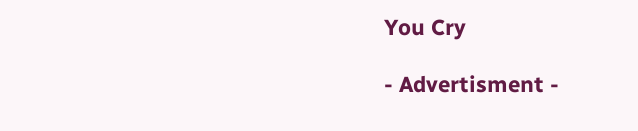You Cry

- Advertisment -